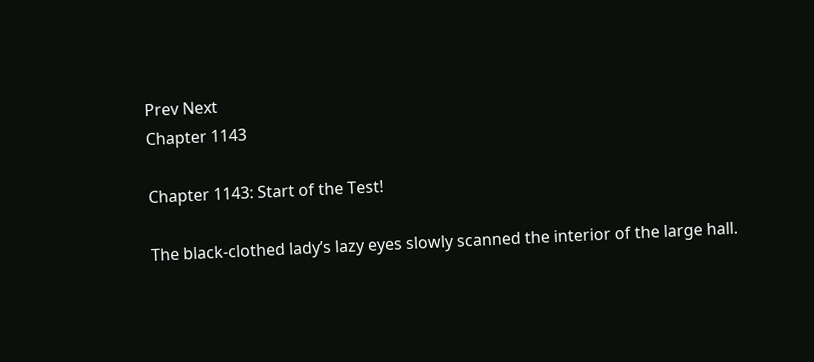Prev Next
Chapter 1143

Chapter 1143: Start of the Test!

The black-clothed lady’s lazy eyes slowly scanned the interior of the large hall.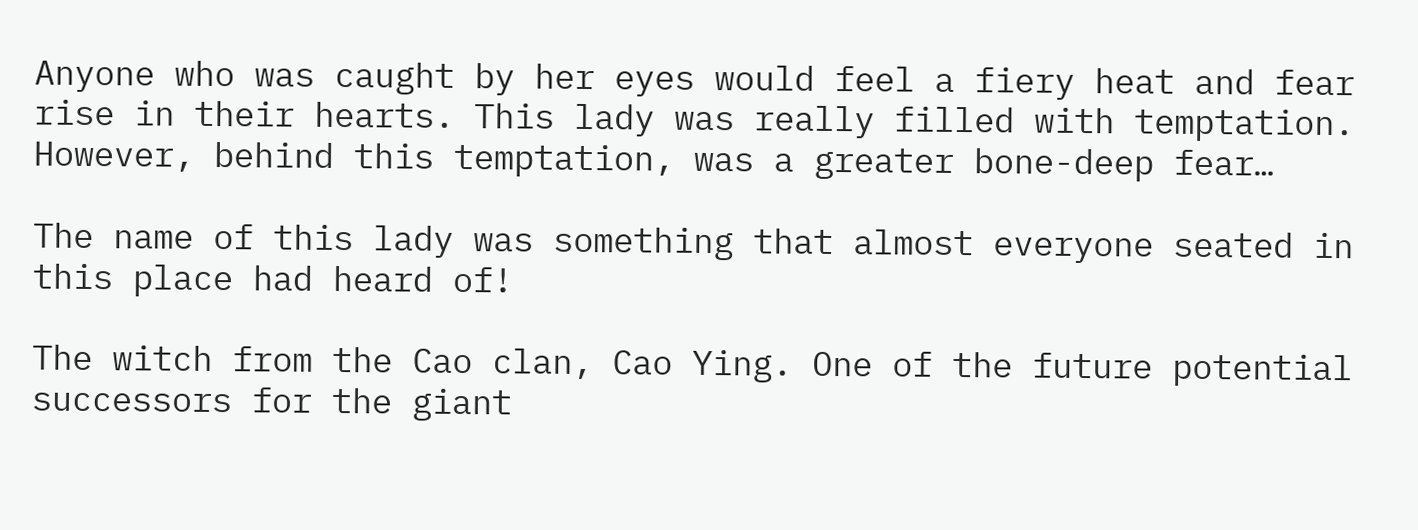Anyone who was caught by her eyes would feel a fiery heat and fear rise in their hearts. This lady was really filled with temptation. However, behind this temptation, was a greater bone-deep fear…

The name of this lady was something that almost everyone seated in this place had heard of!

The witch from the Cao clan, Cao Ying. One of the future potential successors for the giant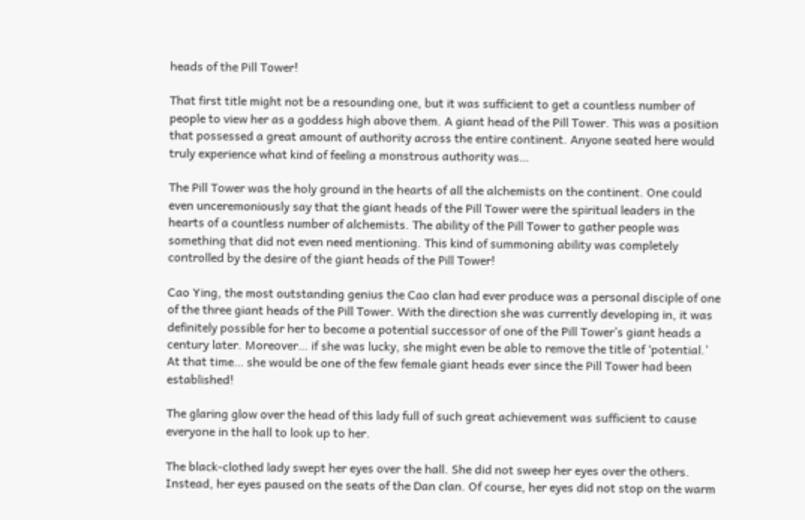heads of the Pill Tower!

That first title might not be a resounding one, but it was sufficient to get a countless number of people to view her as a goddess high above them. A giant head of the Pill Tower. This was a position that possessed a great amount of authority across the entire continent. Anyone seated here would truly experience what kind of feeling a monstrous authority was…

The Pill Tower was the holy ground in the hearts of all the alchemists on the continent. One could even unceremoniously say that the giant heads of the Pill Tower were the spiritual leaders in the hearts of a countless number of alchemists. The ability of the Pill Tower to gather people was something that did not even need mentioning. This kind of summoning ability was completely controlled by the desire of the giant heads of the Pill Tower!

Cao Ying, the most outstanding genius the Cao clan had ever produce was a personal disciple of one of the three giant heads of the Pill Tower. With the direction she was currently developing in, it was definitely possible for her to become a potential successor of one of the Pill Tower’s giant heads a century later. Moreover… if she was lucky, she might even be able to remove the title of ‘potential.’ At that time… she would be one of the few female giant heads ever since the Pill Tower had been established!

The glaring glow over the head of this lady full of such great achievement was sufficient to cause everyone in the hall to look up to her.

The black-clothed lady swept her eyes over the hall. She did not sweep her eyes over the others. Instead, her eyes paused on the seats of the Dan clan. Of course, her eyes did not stop on the warm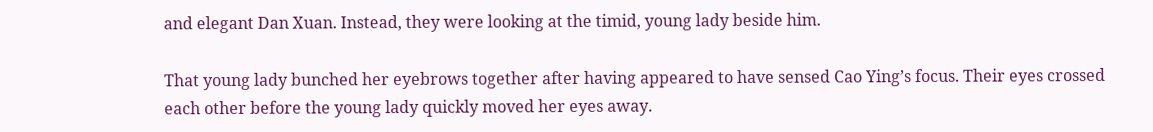and elegant Dan Xuan. Instead, they were looking at the timid, young lady beside him.

That young lady bunched her eyebrows together after having appeared to have sensed Cao Ying’s focus. Their eyes crossed each other before the young lady quickly moved her eyes away.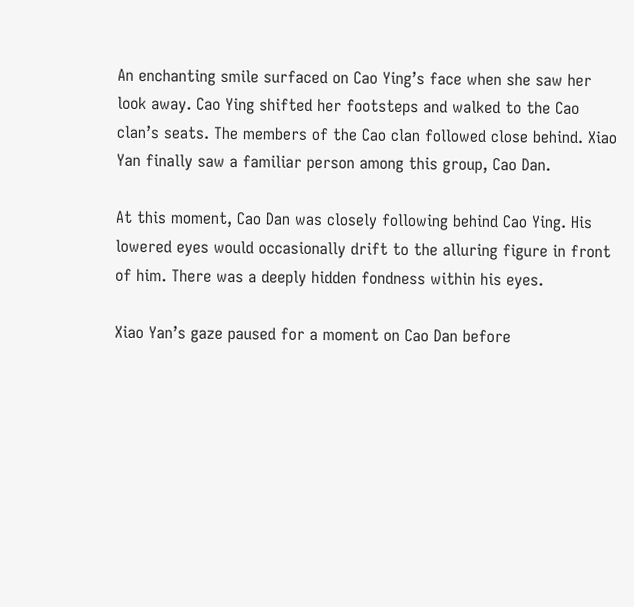An enchanting smile surfaced on Cao Ying’s face when she saw her look away. Cao Ying shifted her footsteps and walked to the Cao clan’s seats. The members of the Cao clan followed close behind. Xiao Yan finally saw a familiar person among this group, Cao Dan.

At this moment, Cao Dan was closely following behind Cao Ying. His lowered eyes would occasionally drift to the alluring figure in front of him. There was a deeply hidden fondness within his eyes.

Xiao Yan’s gaze paused for a moment on Cao Dan before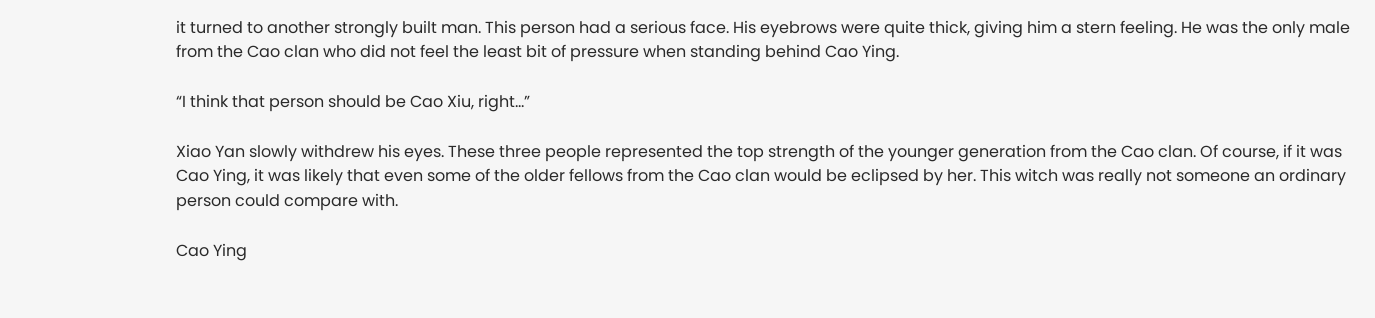it turned to another strongly built man. This person had a serious face. His eyebrows were quite thick, giving him a stern feeling. He was the only male from the Cao clan who did not feel the least bit of pressure when standing behind Cao Ying.

“I think that person should be Cao Xiu, right…”

Xiao Yan slowly withdrew his eyes. These three people represented the top strength of the younger generation from the Cao clan. Of course, if it was Cao Ying, it was likely that even some of the older fellows from the Cao clan would be eclipsed by her. This witch was really not someone an ordinary person could compare with.

Cao Ying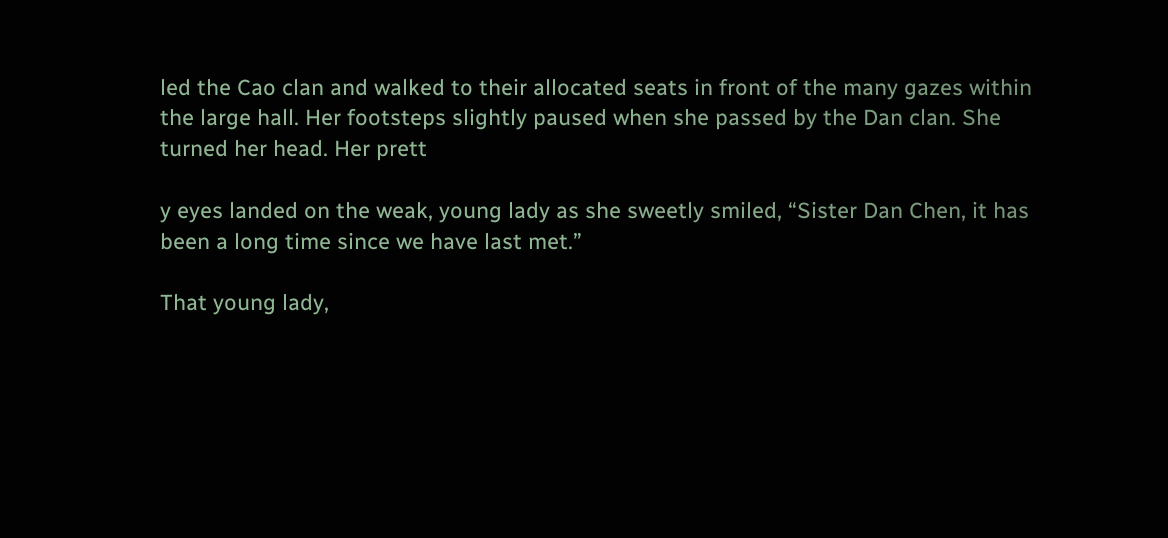led the Cao clan and walked to their allocated seats in front of the many gazes within the large hall. Her footsteps slightly paused when she passed by the Dan clan. She turned her head. Her prett

y eyes landed on the weak, young lady as she sweetly smiled, “Sister Dan Chen, it has been a long time since we have last met.”

That young lady,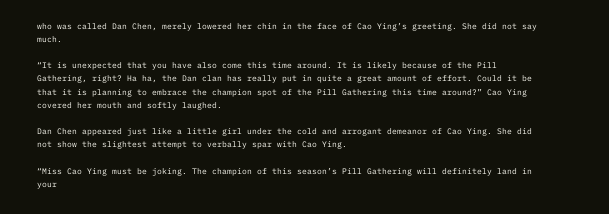who was called Dan Chen, merely lowered her chin in the face of Cao Ying’s greeting. She did not say much.

“It is unexpected that you have also come this time around. It is likely because of the Pill Gathering, right? Ha ha, the Dan clan has really put in quite a great amount of effort. Could it be that it is planning to embrace the champion spot of the Pill Gathering this time around?” Cao Ying covered her mouth and softly laughed.

Dan Chen appeared just like a little girl under the cold and arrogant demeanor of Cao Ying. She did not show the slightest attempt to verbally spar with Cao Ying.

“Miss Cao Ying must be joking. The champion of this season’s Pill Gathering will definitely land in your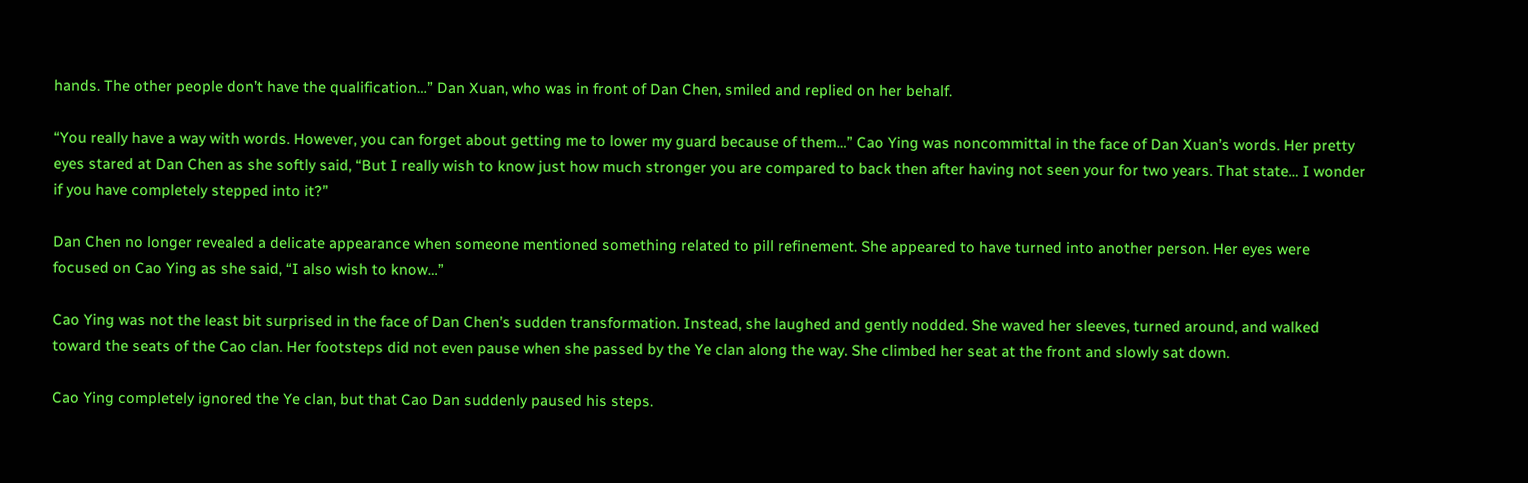hands. The other people don’t have the qualification…” Dan Xuan, who was in front of Dan Chen, smiled and replied on her behalf.

“You really have a way with words. However, you can forget about getting me to lower my guard because of them…” Cao Ying was noncommittal in the face of Dan Xuan’s words. Her pretty eyes stared at Dan Chen as she softly said, “But I really wish to know just how much stronger you are compared to back then after having not seen your for two years. That state… I wonder if you have completely stepped into it?”

Dan Chen no longer revealed a delicate appearance when someone mentioned something related to pill refinement. She appeared to have turned into another person. Her eyes were focused on Cao Ying as she said, “I also wish to know…”

Cao Ying was not the least bit surprised in the face of Dan Chen’s sudden transformation. Instead, she laughed and gently nodded. She waved her sleeves, turned around, and walked toward the seats of the Cao clan. Her footsteps did not even pause when she passed by the Ye clan along the way. She climbed her seat at the front and slowly sat down.

Cao Ying completely ignored the Ye clan, but that Cao Dan suddenly paused his steps.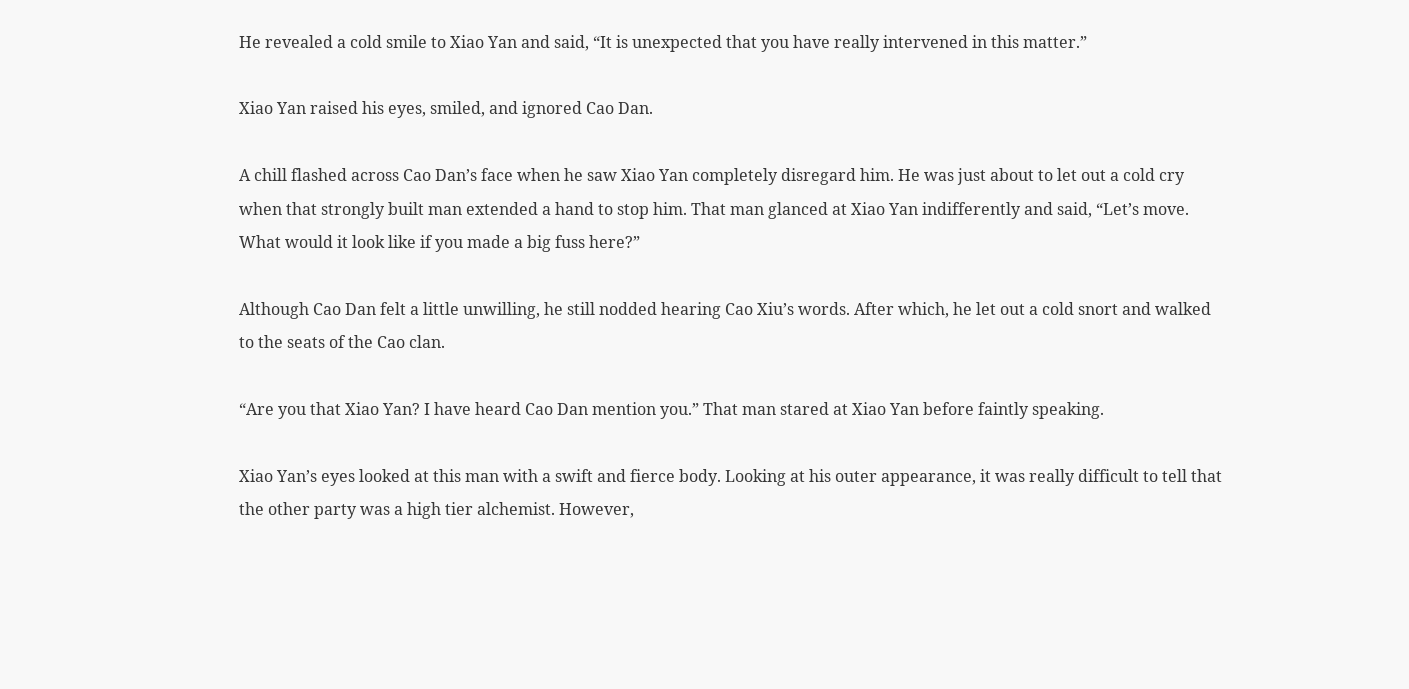He revealed a cold smile to Xiao Yan and said, “It is unexpected that you have really intervened in this matter.”

Xiao Yan raised his eyes, smiled, and ignored Cao Dan.

A chill flashed across Cao Dan’s face when he saw Xiao Yan completely disregard him. He was just about to let out a cold cry when that strongly built man extended a hand to stop him. That man glanced at Xiao Yan indifferently and said, “Let’s move. What would it look like if you made a big fuss here?”

Although Cao Dan felt a little unwilling, he still nodded hearing Cao Xiu’s words. After which, he let out a cold snort and walked to the seats of the Cao clan.

“Are you that Xiao Yan? I have heard Cao Dan mention you.” That man stared at Xiao Yan before faintly speaking.

Xiao Yan’s eyes looked at this man with a swift and fierce body. Looking at his outer appearance, it was really difficult to tell that the other party was a high tier alchemist. However,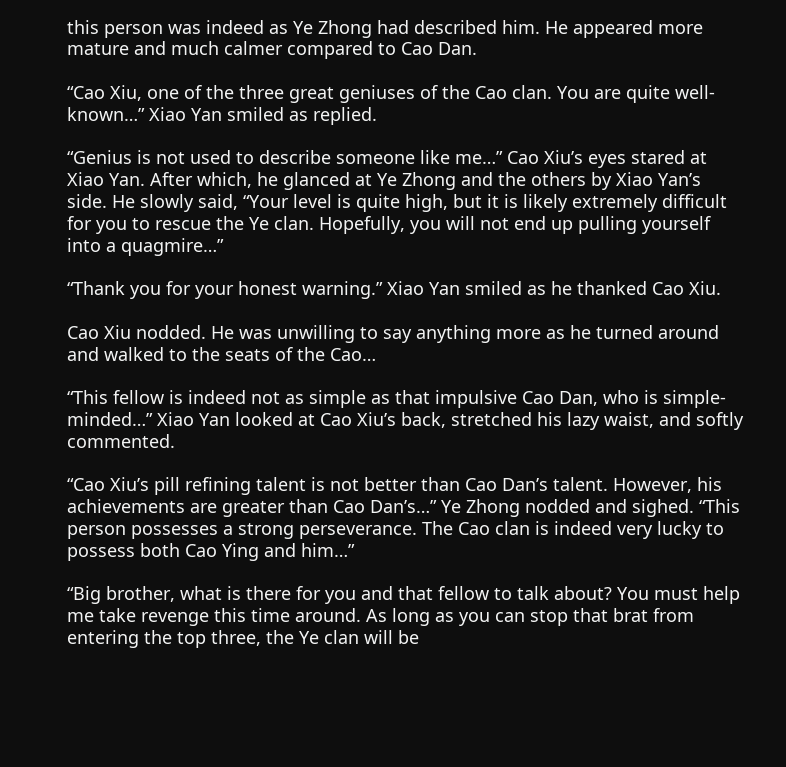this person was indeed as Ye Zhong had described him. He appeared more mature and much calmer compared to Cao Dan.

“Cao Xiu, one of the three great geniuses of the Cao clan. You are quite well-known…” Xiao Yan smiled as replied.

“Genius is not used to describe someone like me…” Cao Xiu’s eyes stared at Xiao Yan. After which, he glanced at Ye Zhong and the others by Xiao Yan’s side. He slowly said, “Your level is quite high, but it is likely extremely difficult for you to rescue the Ye clan. Hopefully, you will not end up pulling yourself into a quagmire…”

“Thank you for your honest warning.” Xiao Yan smiled as he thanked Cao Xiu.

Cao Xiu nodded. He was unwilling to say anything more as he turned around and walked to the seats of the Cao…

“This fellow is indeed not as simple as that impulsive Cao Dan, who is simple-minded…” Xiao Yan looked at Cao Xiu’s back, stretched his lazy waist, and softly commented.

“Cao Xiu’s pill refining talent is not better than Cao Dan’s talent. However, his achievements are greater than Cao Dan’s…” Ye Zhong nodded and sighed. “This person possesses a strong perseverance. The Cao clan is indeed very lucky to possess both Cao Ying and him…”

“Big brother, what is there for you and that fellow to talk about? You must help me take revenge this time around. As long as you can stop that brat from entering the top three, the Ye clan will be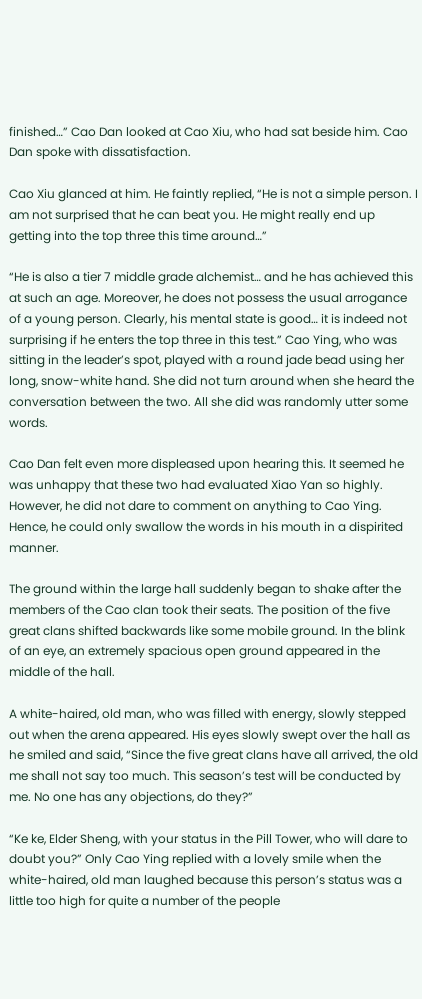finished…” Cao Dan looked at Cao Xiu, who had sat beside him. Cao Dan spoke with dissatisfaction.

Cao Xiu glanced at him. He faintly replied, “He is not a simple person. I am not surprised that he can beat you. He might really end up getting into the top three this time around…”

“He is also a tier 7 middle grade alchemist… and he has achieved this at such an age. Moreover, he does not possess the usual arrogance of a young person. Clearly, his mental state is good… it is indeed not surprising if he enters the top three in this test.” Cao Ying, who was sitting in the leader’s spot, played with a round jade bead using her long, snow-white hand. She did not turn around when she heard the conversation between the two. All she did was randomly utter some words.

Cao Dan felt even more displeased upon hearing this. It seemed he was unhappy that these two had evaluated Xiao Yan so highly. However, he did not dare to comment on anything to Cao Ying. Hence, he could only swallow the words in his mouth in a dispirited manner.

The ground within the large hall suddenly began to shake after the members of the Cao clan took their seats. The position of the five great clans shifted backwards like some mobile ground. In the blink of an eye, an extremely spacious open ground appeared in the middle of the hall.

A white-haired, old man, who was filled with energy, slowly stepped out when the arena appeared. His eyes slowly swept over the hall as he smiled and said, “Since the five great clans have all arrived, the old me shall not say too much. This season’s test will be conducted by me. No one has any objections, do they?”

“Ke ke, Elder Sheng, with your status in the Pill Tower, who will dare to doubt you?” Only Cao Ying replied with a lovely smile when the white-haired, old man laughed because this person’s status was a little too high for quite a number of the people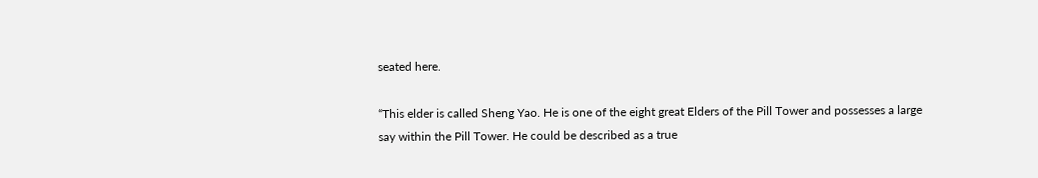seated here.

“This elder is called Sheng Yao. He is one of the eight great Elders of the Pill Tower and possesses a large say within the Pill Tower. He could be described as a true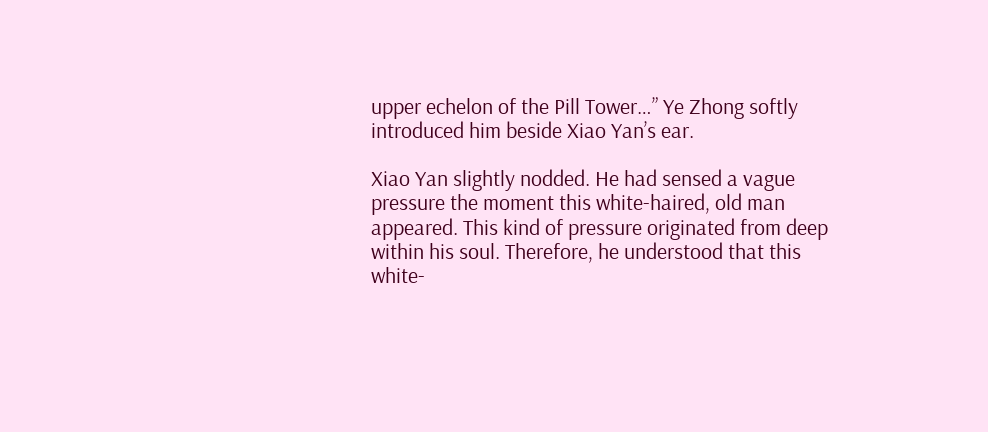upper echelon of the Pill Tower…” Ye Zhong softly introduced him beside Xiao Yan’s ear.

Xiao Yan slightly nodded. He had sensed a vague pressure the moment this white-haired, old man appeared. This kind of pressure originated from deep within his soul. Therefore, he understood that this white-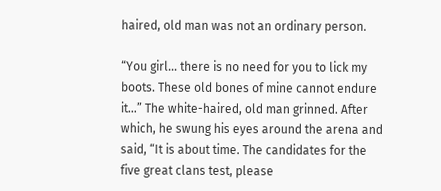haired, old man was not an ordinary person.

“You girl… there is no need for you to lick my boots. These old bones of mine cannot endure it…” The white-haired, old man grinned. After which, he swung his eyes around the arena and said, “It is about time. The candidates for the five great clans test, please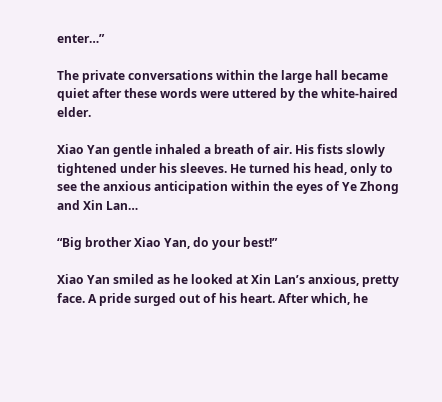enter…”

The private conversations within the large hall became quiet after these words were uttered by the white-haired elder.

Xiao Yan gentle inhaled a breath of air. His fists slowly tightened under his sleeves. He turned his head, only to see the anxious anticipation within the eyes of Ye Zhong and Xin Lan…

“Big brother Xiao Yan, do your best!”

Xiao Yan smiled as he looked at Xin Lan’s anxious, pretty face. A pride surged out of his heart. After which, he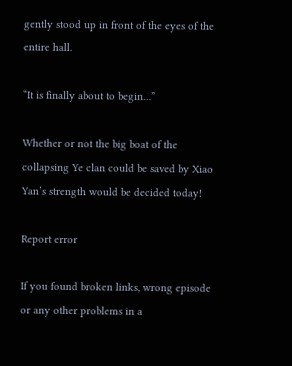gently stood up in front of the eyes of the entire hall.

“It is finally about to begin…”

Whether or not the big boat of the collapsing Ye clan could be saved by Xiao Yan’s strength would be decided today!

Report error

If you found broken links, wrong episode or any other problems in a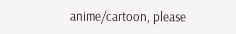anime/cartoon, please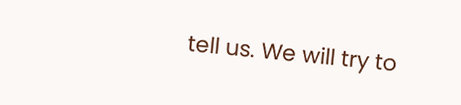tell us. We will try to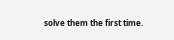solve them the first time.